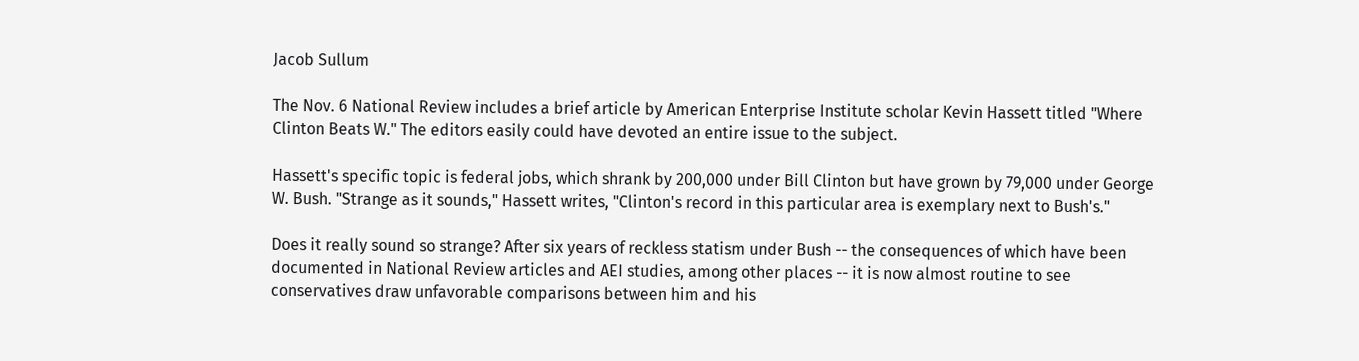Jacob Sullum

The Nov. 6 National Review includes a brief article by American Enterprise Institute scholar Kevin Hassett titled "Where Clinton Beats W." The editors easily could have devoted an entire issue to the subject.

Hassett's specific topic is federal jobs, which shrank by 200,000 under Bill Clinton but have grown by 79,000 under George W. Bush. "Strange as it sounds," Hassett writes, "Clinton's record in this particular area is exemplary next to Bush's."

Does it really sound so strange? After six years of reckless statism under Bush -- the consequences of which have been documented in National Review articles and AEI studies, among other places -- it is now almost routine to see conservatives draw unfavorable comparisons between him and his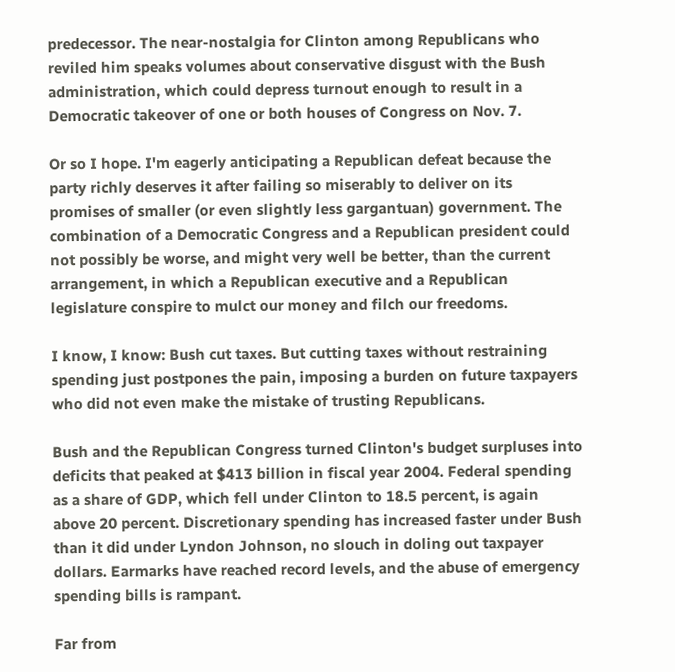predecessor. The near-nostalgia for Clinton among Republicans who reviled him speaks volumes about conservative disgust with the Bush administration, which could depress turnout enough to result in a Democratic takeover of one or both houses of Congress on Nov. 7.

Or so I hope. I'm eagerly anticipating a Republican defeat because the party richly deserves it after failing so miserably to deliver on its promises of smaller (or even slightly less gargantuan) government. The combination of a Democratic Congress and a Republican president could not possibly be worse, and might very well be better, than the current arrangement, in which a Republican executive and a Republican legislature conspire to mulct our money and filch our freedoms.

I know, I know: Bush cut taxes. But cutting taxes without restraining spending just postpones the pain, imposing a burden on future taxpayers who did not even make the mistake of trusting Republicans.

Bush and the Republican Congress turned Clinton's budget surpluses into deficits that peaked at $413 billion in fiscal year 2004. Federal spending as a share of GDP, which fell under Clinton to 18.5 percent, is again above 20 percent. Discretionary spending has increased faster under Bush than it did under Lyndon Johnson, no slouch in doling out taxpayer dollars. Earmarks have reached record levels, and the abuse of emergency spending bills is rampant.

Far from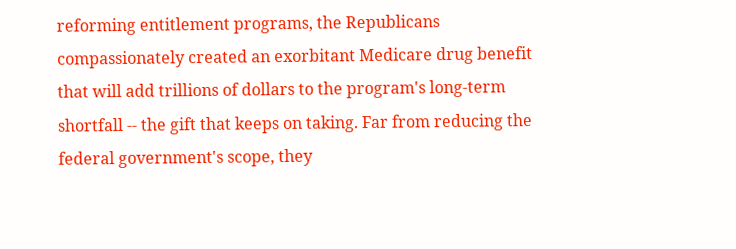reforming entitlement programs, the Republicans compassionately created an exorbitant Medicare drug benefit that will add trillions of dollars to the program's long-term shortfall -- the gift that keeps on taking. Far from reducing the federal government's scope, they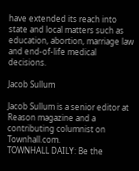have extended its reach into state and local matters such as education, abortion, marriage law and end-of-life medical decisions.

Jacob Sullum

Jacob Sullum is a senior editor at Reason magazine and a contributing columnist on Townhall.com.
TOWNHALL DAILY: Be the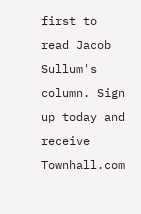first to read Jacob Sullum's column. Sign up today and receive Townhall.com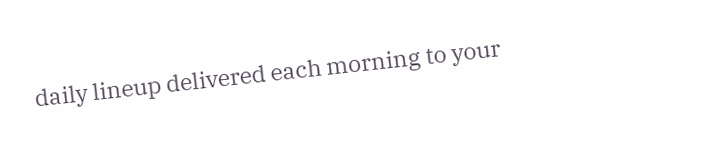daily lineup delivered each morning to your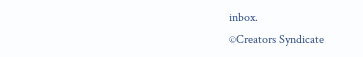inbox.
©Creators Syndicate